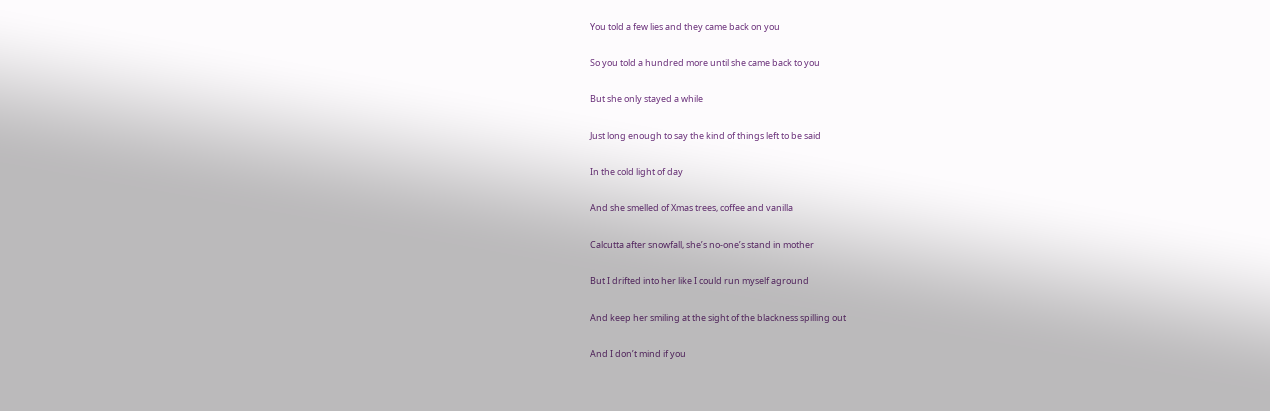You told a few lies and they came back on you

So you told a hundred more until she came back to you

But she only stayed a while

Just long enough to say the kind of things left to be said

In the cold light of day

And she smelled of Xmas trees, coffee and vanilla

Calcutta after snowfall, she’s no-one’s stand in mother

But I drifted into her like I could run myself aground

And keep her smiling at the sight of the blackness spilling out

And I don’t mind if you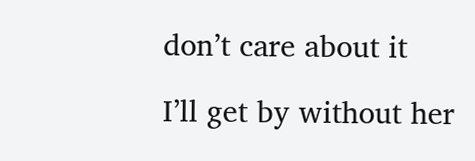don’t care about it

I’ll get by without her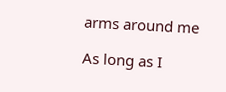arms around me

As long as I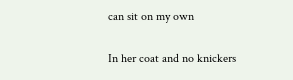can sit on my own

In her coat and no knickers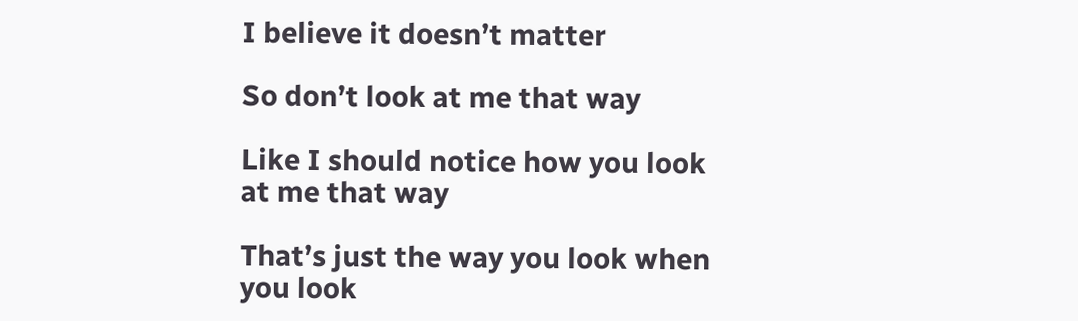I believe it doesn’t matter

So don’t look at me that way

Like I should notice how you look at me that way

That’s just the way you look when you look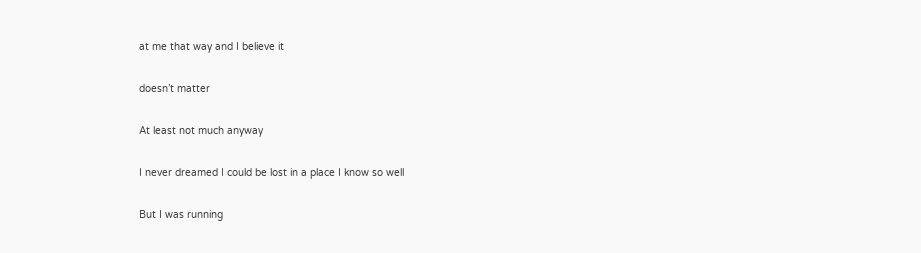at me that way and I believe it

doesn’t matter

At least not much anyway

I never dreamed I could be lost in a place I know so well

But I was running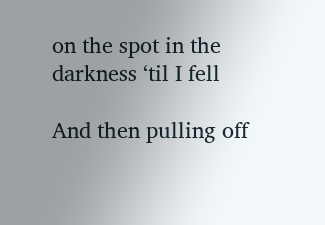on the spot in the darkness ‘til I fell

And then pulling off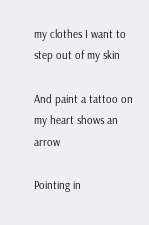my clothes I want to step out of my skin

And paint a tattoo on my heart shows an arrow

Pointing in